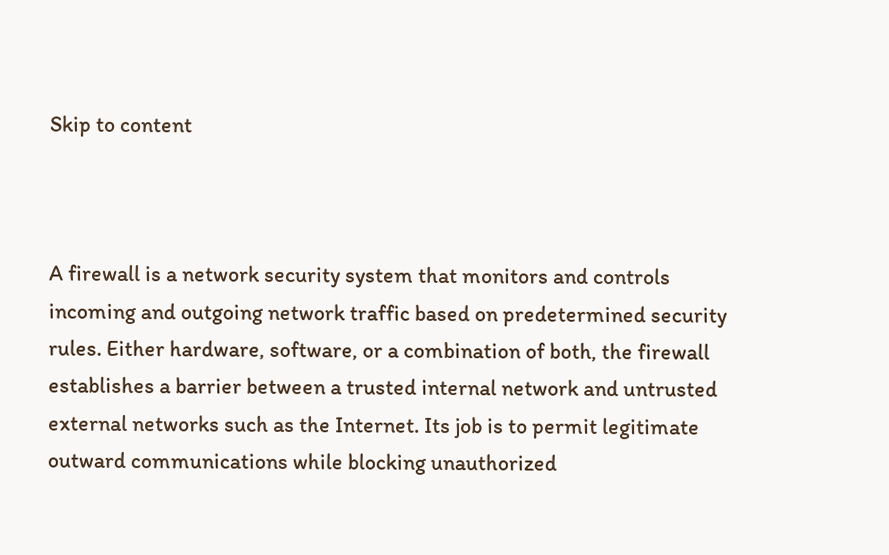Skip to content



A firewall is a network security system that monitors and controls incoming and outgoing network traffic based on predetermined security rules. Either hardware, software, or a combination of both, the firewall establishes a barrier between a trusted internal network and untrusted external networks such as the Internet. Its job is to permit legitimate outward communications while blocking unauthorized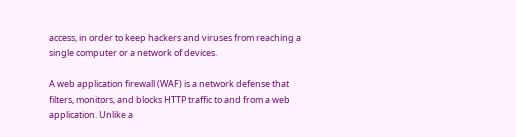access, in order to keep hackers and viruses from reaching a single computer or a network of devices.

A web application firewall (WAF) is a network defense that filters, monitors, and blocks HTTP traffic to and from a web application. Unlike a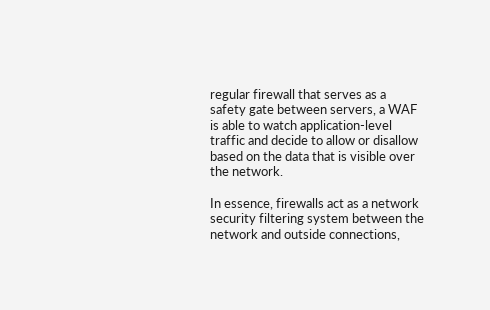regular firewall that serves as a safety gate between servers, a WAF is able to watch application-level traffic and decide to allow or disallow based on the data that is visible over the network.

In essence, firewalls act as a network security filtering system between the network and outside connections,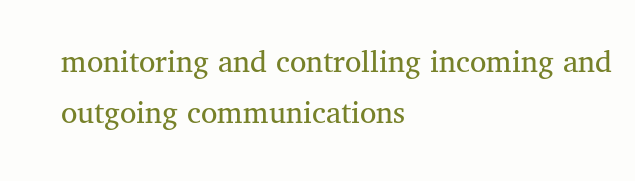monitoring and controlling incoming and outgoing communications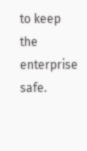to keep the enterprise safe.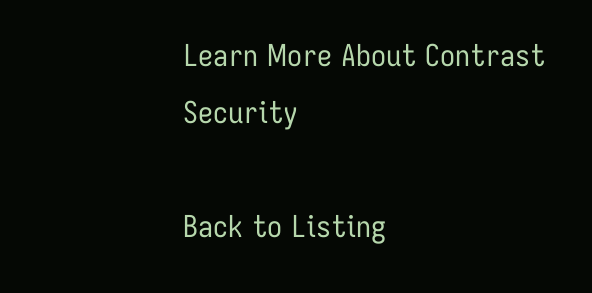Learn More About Contrast Security

Back to Listing